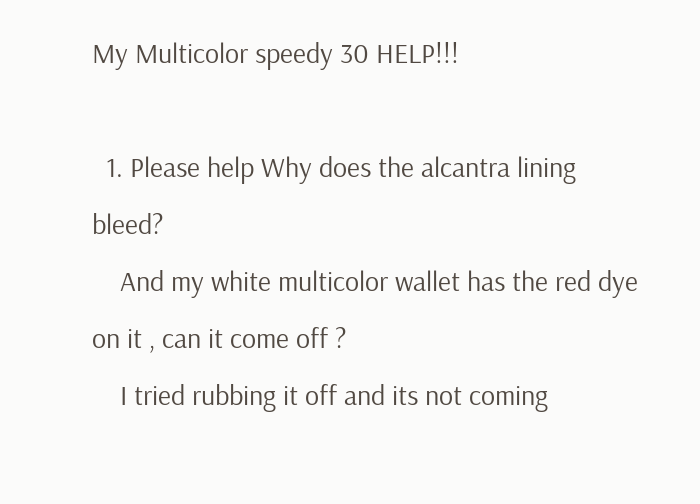My Multicolor speedy 30 HELP!!!

  1. Please help Why does the alcantra lining bleed?
    And my white multicolor wallet has the red dye on it , can it come off ?
    I tried rubbing it off and its not coming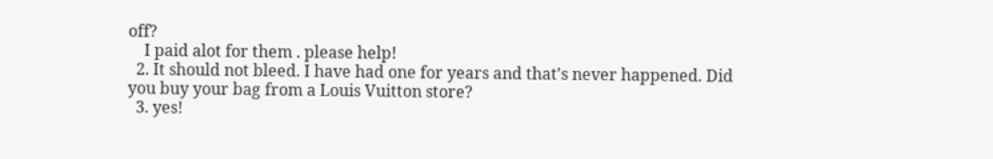off?
    I paid alot for them . please help!
  2. It should not bleed. I have had one for years and that's never happened. Did you buy your bag from a Louis Vuitton store?
  3. yes!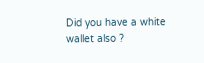Did you have a white wallet also ?